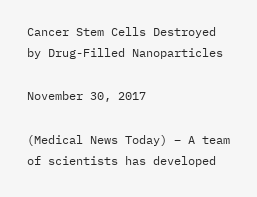Cancer Stem Cells Destroyed by Drug-Filled Nanoparticles

November 30, 2017

(Medical News Today) – A team of scientists has developed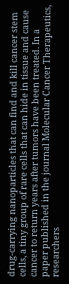drug-carrying nanoparticles that can find and kill cancer stem cells, a tiny group of rare cells that can hide in tissue and cause cancer to return years after tumors have been treated. In a paper published in the journal Molecular Cancer Therapeutics, researchers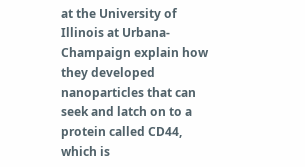at the University of Illinois at Urbana-Champaign explain how they developed nanoparticles that can seek and latch on to a protein called CD44, which is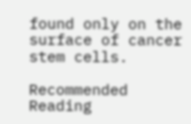found only on the surface of cancer stem cells.

Recommended Reading